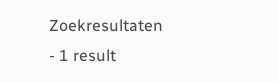Zoekresultaten - 1 result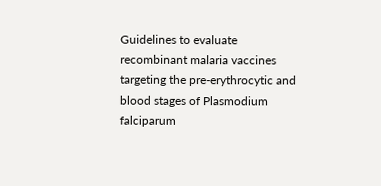Guidelines to evaluate recombinant malaria vaccines targeting the pre-erythrocytic and blood stages of Plasmodium falciparum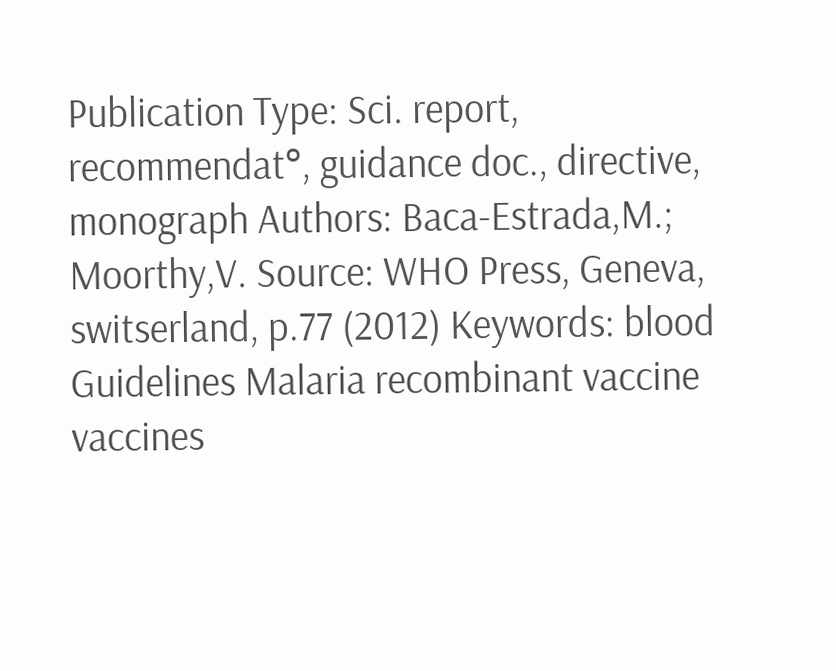Publication Type: Sci. report, recommendat°, guidance doc., directive, monograph Authors: Baca-Estrada,M.; Moorthy,V. Source: WHO Press, Geneva, switserland, p.77 (2012) Keywords: blood Guidelines Malaria recombinant vaccine vaccines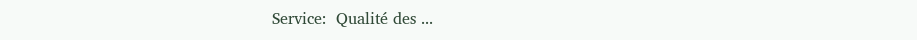Service:  Qualité des ...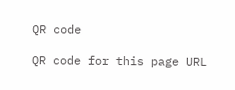QR code

QR code for this page URL